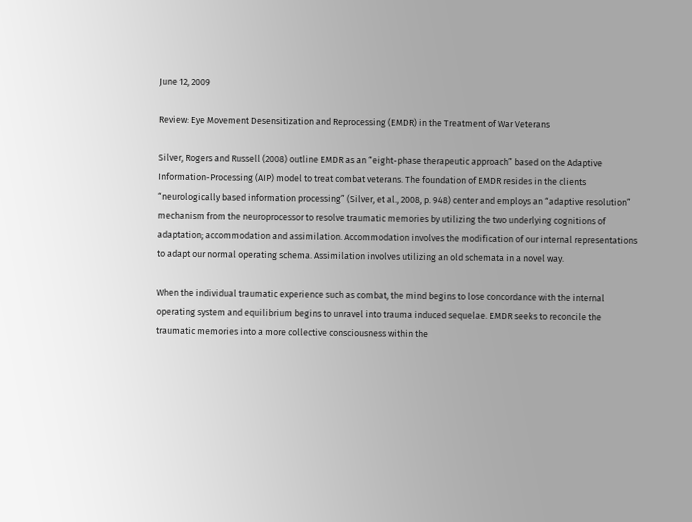June 12, 2009

Review: Eye Movement Desensitization and Reprocessing (EMDR) in the Treatment of War Veterans

Silver, Rogers and Russell (2008) outline EMDR as an “eight-phase therapeutic approach” based on the Adaptive Information-Processing (AIP) model to treat combat veterans. The foundation of EMDR resides in the clients “neurologically based information processing” (Silver, et al., 2008, p. 948) center and employs an “adaptive resolution” mechanism from the neuroprocessor to resolve traumatic memories by utilizing the two underlying cognitions of adaptation; accommodation and assimilation. Accommodation involves the modification of our internal representations to adapt our normal operating schema. Assimilation involves utilizing an old schemata in a novel way.

When the individual traumatic experience such as combat, the mind begins to lose concordance with the internal operating system and equilibrium begins to unravel into trauma induced sequelae. EMDR seeks to reconcile the traumatic memories into a more collective consciousness within the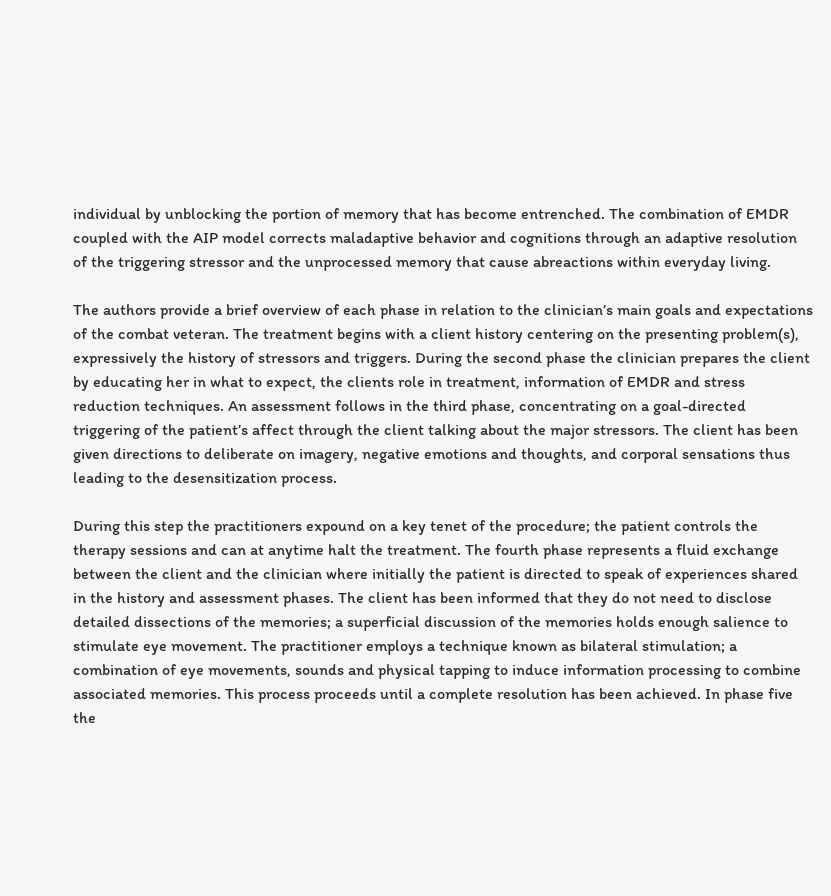individual by unblocking the portion of memory that has become entrenched. The combination of EMDR coupled with the AIP model corrects maladaptive behavior and cognitions through an adaptive resolution of the triggering stressor and the unprocessed memory that cause abreactions within everyday living.

The authors provide a brief overview of each phase in relation to the clinician’s main goals and expectations of the combat veteran. The treatment begins with a client history centering on the presenting problem(s), expressively the history of stressors and triggers. During the second phase the clinician prepares the client by educating her in what to expect, the clients role in treatment, information of EMDR and stress reduction techniques. An assessment follows in the third phase, concentrating on a goal-directed triggering of the patient’s affect through the client talking about the major stressors. The client has been given directions to deliberate on imagery, negative emotions and thoughts, and corporal sensations thus leading to the desensitization process.

During this step the practitioners expound on a key tenet of the procedure; the patient controls the therapy sessions and can at anytime halt the treatment. The fourth phase represents a fluid exchange between the client and the clinician where initially the patient is directed to speak of experiences shared in the history and assessment phases. The client has been informed that they do not need to disclose detailed dissections of the memories; a superficial discussion of the memories holds enough salience to stimulate eye movement. The practitioner employs a technique known as bilateral stimulation; a combination of eye movements, sounds and physical tapping to induce information processing to combine associated memories. This process proceeds until a complete resolution has been achieved. In phase five the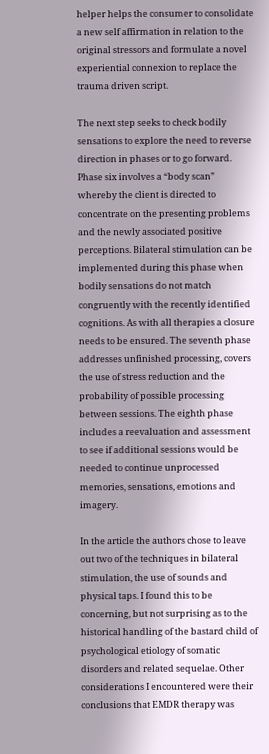helper helps the consumer to consolidate a new self affirmation in relation to the original stressors and formulate a novel experiential connexion to replace the trauma driven script.

The next step seeks to check bodily sensations to explore the need to reverse direction in phases or to go forward. Phase six involves a “body scan” whereby the client is directed to concentrate on the presenting problems and the newly associated positive perceptions. Bilateral stimulation can be implemented during this phase when bodily sensations do not match congruently with the recently identified cognitions. As with all therapies a closure needs to be ensured. The seventh phase addresses unfinished processing, covers the use of stress reduction and the probability of possible processing between sessions. The eighth phase includes a reevaluation and assessment to see if additional sessions would be needed to continue unprocessed memories, sensations, emotions and imagery.

In the article the authors chose to leave out two of the techniques in bilateral stimulation, the use of sounds and physical taps. I found this to be concerning, but not surprising as to the historical handling of the bastard child of psychological etiology of somatic disorders and related sequelae. Other considerations I encountered were their conclusions that EMDR therapy was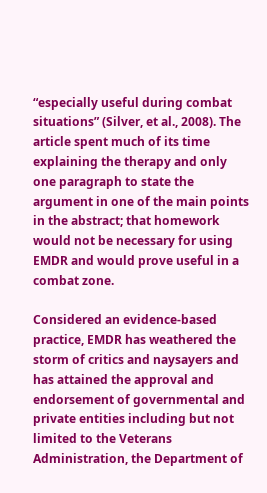“especially useful during combat situations” (Silver, et al., 2008). The article spent much of its time explaining the therapy and only one paragraph to state the argument in one of the main points in the abstract; that homework would not be necessary for using EMDR and would prove useful in a combat zone.

Considered an evidence-based practice, EMDR has weathered the storm of critics and naysayers and has attained the approval and endorsement of governmental and private entities including but not limited to the Veterans Administration, the Department of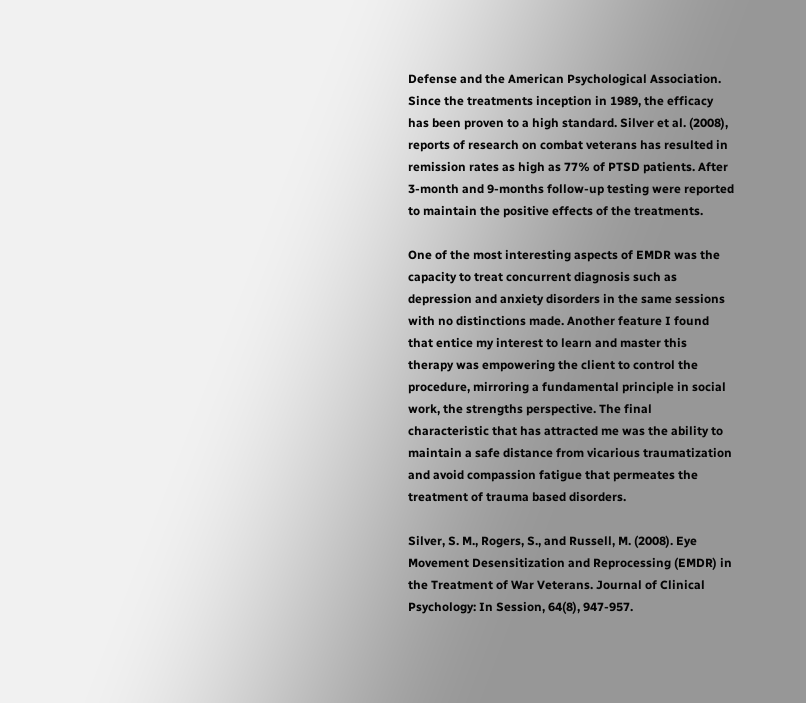Defense and the American Psychological Association. Since the treatments inception in 1989, the efficacy has been proven to a high standard. Silver et al. (2008), reports of research on combat veterans has resulted in remission rates as high as 77% of PTSD patients. After 3-month and 9-months follow-up testing were reported to maintain the positive effects of the treatments.

One of the most interesting aspects of EMDR was the capacity to treat concurrent diagnosis such as depression and anxiety disorders in the same sessions with no distinctions made. Another feature I found that entice my interest to learn and master this therapy was empowering the client to control the procedure, mirroring a fundamental principle in social work, the strengths perspective. The final characteristic that has attracted me was the ability to maintain a safe distance from vicarious traumatization and avoid compassion fatigue that permeates the treatment of trauma based disorders.

Silver, S. M., Rogers, S., and Russell, M. (2008). Eye Movement Desensitization and Reprocessing (EMDR) in the Treatment of War Veterans. Journal of Clinical Psychology: In Session, 64(8), 947-957.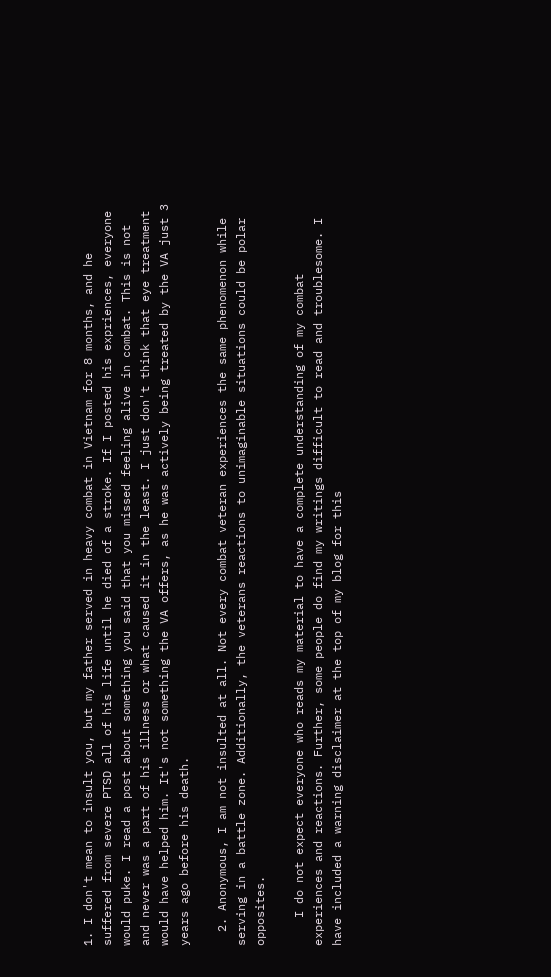1. I don't mean to insult you, but my father served in heavy combat in Vietnam for 8 months, and he suffered from severe PTSD all of his life until he died of a stroke. If I posted his expriences, everyone would puke. I read a post about something you said that you missed feeling alive in combat. This is not and never was a part of his illness or what caused it in the least. I just don't think that eye treatment would have helped him. It's not something the VA offers, as he was actively being treated by the VA just 3 years ago before his death.

  2. Anonymous, I am not insulted at all. Not every combat veteran experiences the same phenomenon while serving in a battle zone. Additionally, the veterans reactions to unimaginable situations could be polar opposites.

    I do not expect everyone who reads my material to have a complete understanding of my combat experiences and reactions. Further, some people do find my writings difficult to read and troublesome. I have included a warning disclaimer at the top of my blog for this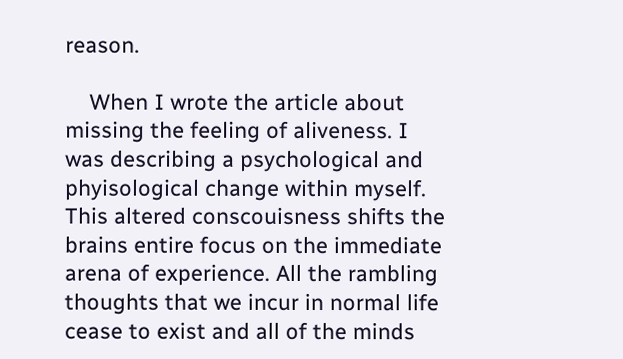reason.

    When I wrote the article about missing the feeling of aliveness. I was describing a psychological and phyisological change within myself. This altered conscouisness shifts the brains entire focus on the immediate arena of experience. All the rambling thoughts that we incur in normal life cease to exist and all of the minds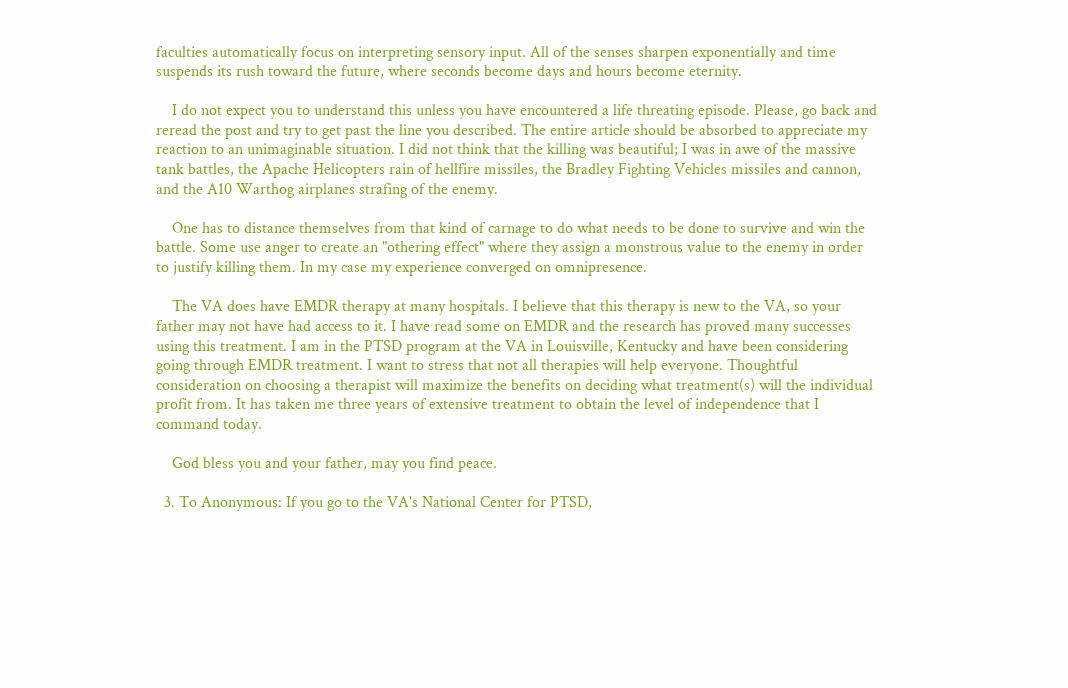faculties automatically focus on interpreting sensory input. All of the senses sharpen exponentially and time suspends its rush toward the future, where seconds become days and hours become eternity.

    I do not expect you to understand this unless you have encountered a life threating episode. Please, go back and reread the post and try to get past the line you described. The entire article should be absorbed to appreciate my reaction to an unimaginable situation. I did not think that the killing was beautiful; I was in awe of the massive tank battles, the Apache Helicopters rain of hellfire missiles, the Bradley Fighting Vehicles missiles and cannon, and the A10 Warthog airplanes strafing of the enemy.

    One has to distance themselves from that kind of carnage to do what needs to be done to survive and win the battle. Some use anger to create an "othering effect" where they assign a monstrous value to the enemy in order to justify killing them. In my case my experience converged on omnipresence.

    The VA does have EMDR therapy at many hospitals. I believe that this therapy is new to the VA, so your father may not have had access to it. I have read some on EMDR and the research has proved many successes using this treatment. I am in the PTSD program at the VA in Louisville, Kentucky and have been considering going through EMDR treatment. I want to stress that not all therapies will help everyone. Thoughtful consideration on choosing a therapist will maximize the benefits on deciding what treatment(s) will the individual profit from. It has taken me three years of extensive treatment to obtain the level of independence that I command today.

    God bless you and your father, may you find peace.

  3. To Anonymous: If you go to the VA's National Center for PTSD,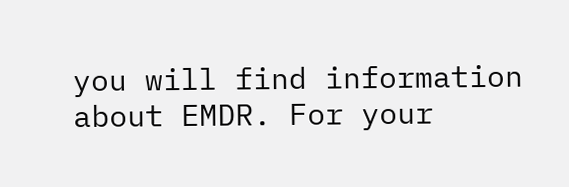you will find information about EMDR. For your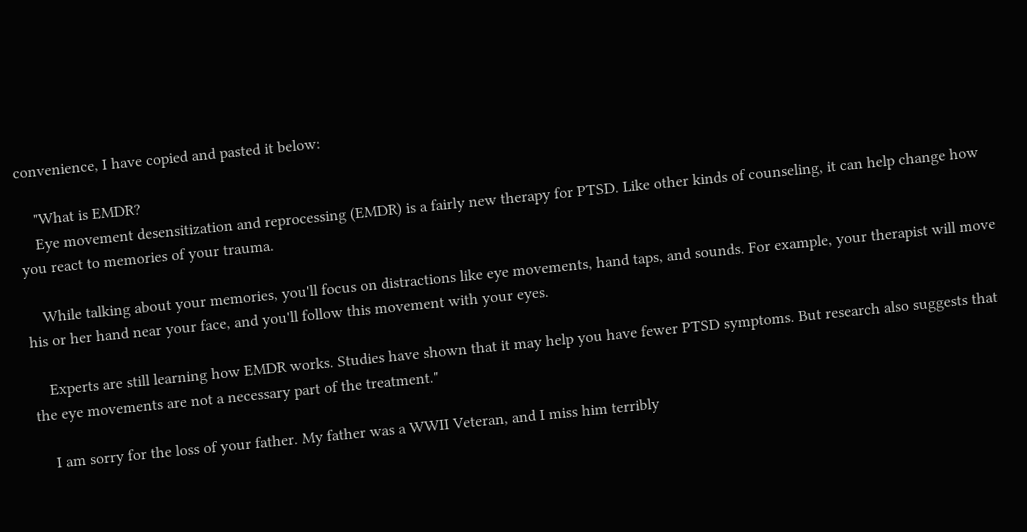convenience, I have copied and pasted it below:

    "What is EMDR?
    Eye movement desensitization and reprocessing (EMDR) is a fairly new therapy for PTSD. Like other kinds of counseling, it can help change how you react to memories of your trauma.

    While talking about your memories, you'll focus on distractions like eye movements, hand taps, and sounds. For example, your therapist will move his or her hand near your face, and you'll follow this movement with your eyes.

    Experts are still learning how EMDR works. Studies have shown that it may help you have fewer PTSD symptoms. But research also suggests that the eye movements are not a necessary part of the treatment."

    I am sorry for the loss of your father. My father was a WWII Veteran, and I miss him terribly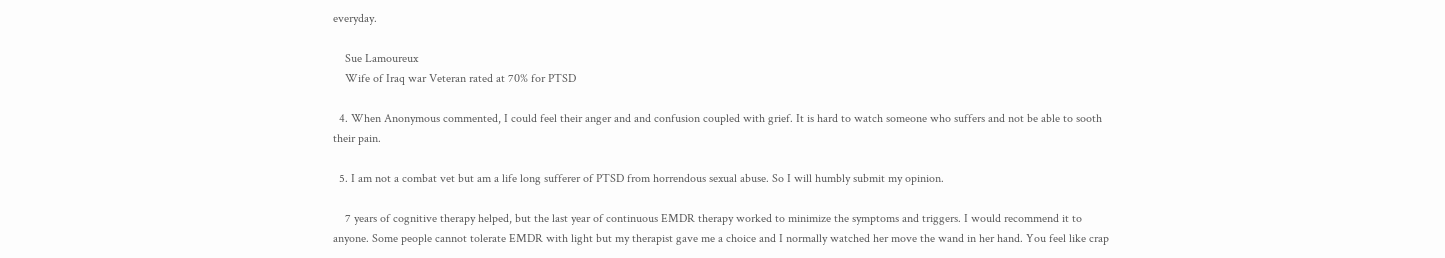everyday.

    Sue Lamoureux
    Wife of Iraq war Veteran rated at 70% for PTSD

  4. When Anonymous commented, I could feel their anger and and confusion coupled with grief. It is hard to watch someone who suffers and not be able to sooth their pain.

  5. I am not a combat vet but am a life long sufferer of PTSD from horrendous sexual abuse. So I will humbly submit my opinion.

    7 years of cognitive therapy helped, but the last year of continuous EMDR therapy worked to minimize the symptoms and triggers. I would recommend it to anyone. Some people cannot tolerate EMDR with light but my therapist gave me a choice and I normally watched her move the wand in her hand. You feel like crap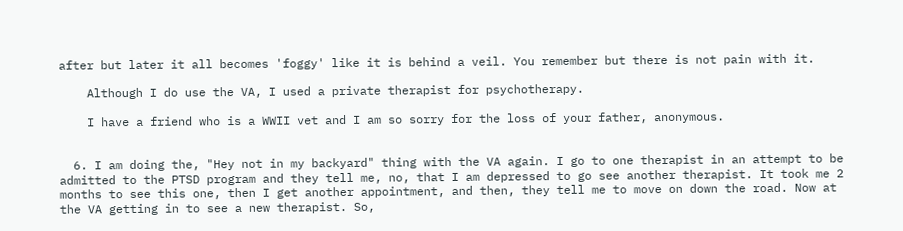after but later it all becomes 'foggy' like it is behind a veil. You remember but there is not pain with it.

    Although I do use the VA, I used a private therapist for psychotherapy.

    I have a friend who is a WWII vet and I am so sorry for the loss of your father, anonymous.


  6. I am doing the, "Hey not in my backyard" thing with the VA again. I go to one therapist in an attempt to be admitted to the PTSD program and they tell me, no, that I am depressed to go see another therapist. It took me 2 months to see this one, then I get another appointment, and then, they tell me to move on down the road. Now at the VA getting in to see a new therapist. So,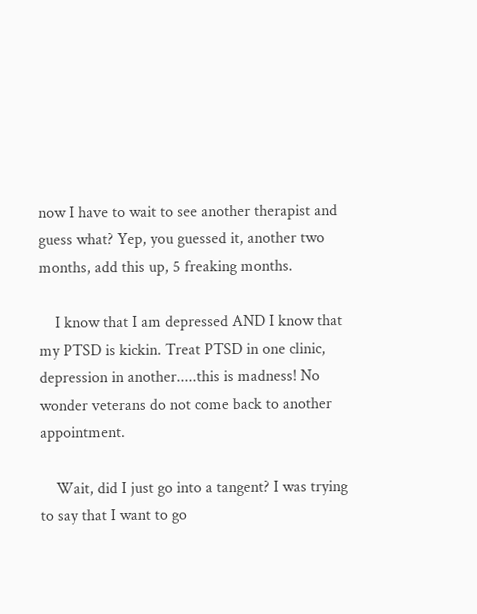now I have to wait to see another therapist and guess what? Yep, you guessed it, another two months, add this up, 5 freaking months.

    I know that I am depressed AND I know that my PTSD is kickin. Treat PTSD in one clinic, depression in another.....this is madness! No wonder veterans do not come back to another appointment.

    Wait, did I just go into a tangent? I was trying to say that I want to go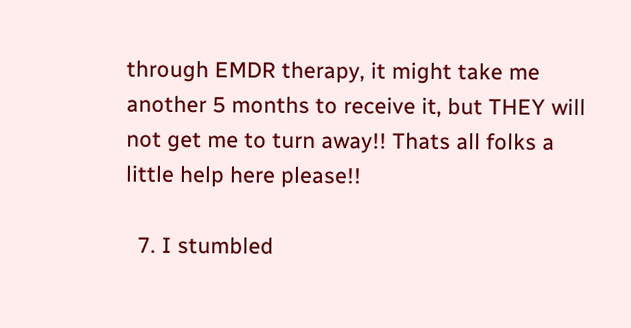through EMDR therapy, it might take me another 5 months to receive it, but THEY will not get me to turn away!! Thats all folks a little help here please!!

  7. I stumbled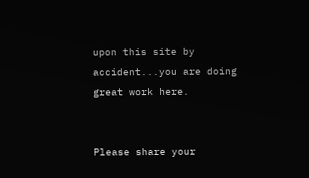upon this site by accident...you are doing great work here.


Please share your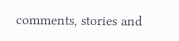comments, stories and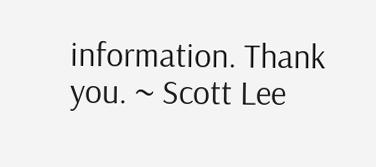information. Thank you. ~ Scott Lee